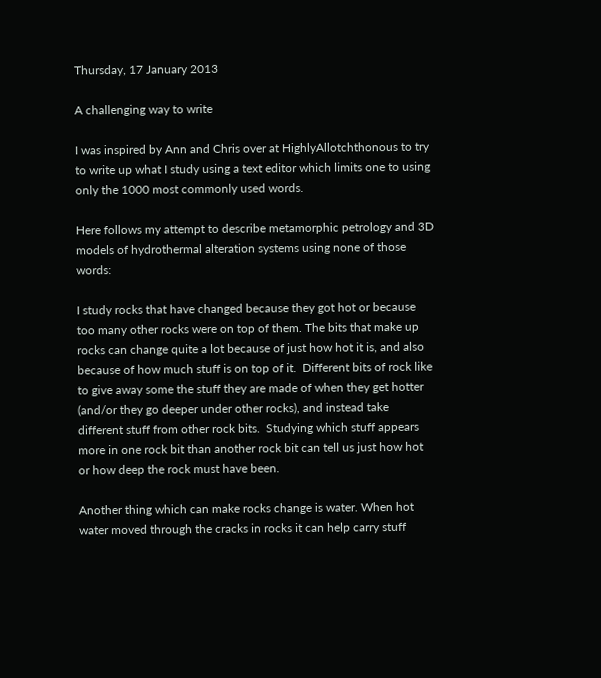Thursday, 17 January 2013

A challenging way to write

I was inspired by Ann and Chris over at HighlyAllotchthonous to try to write up what I study using a text editor which limits one to using only the 1000 most commonly used words.

Here follows my attempt to describe metamorphic petrology and 3D models of hydrothermal alteration systems using none of those words:

I study rocks that have changed because they got hot or because too many other rocks were on top of them. The bits that make up rocks can change quite a lot because of just how hot it is, and also because of how much stuff is on top of it.  Different bits of rock like to give away some the stuff they are made of when they get hotter (and/or they go deeper under other rocks), and instead take different stuff from other rock bits.  Studying which stuff appears more in one rock bit than another rock bit can tell us just how hot or how deep the rock must have been.

Another thing which can make rocks change is water. When hot water moved through the cracks in rocks it can help carry stuff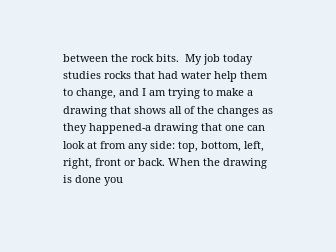between the rock bits.  My job today studies rocks that had water help them to change, and I am trying to make a drawing that shows all of the changes as they happened-a drawing that one can look at from any side: top, bottom, left, right, front or back. When the drawing is done you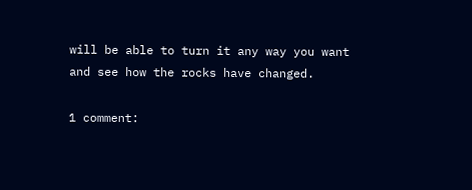will be able to turn it any way you want and see how the rocks have changed.

1 comment: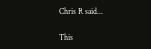Chris R said...

This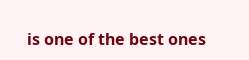is one of the best ones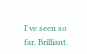I've seen so far. Brilliant.